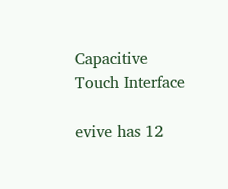Capacitive Touch Interface

evive has 12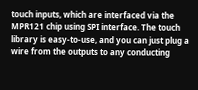touch inputs, which are interfaced via the MPR121 chip using SPI interface. The touch library is easy-to-use, and you can just plug a wire from the outputs to any conducting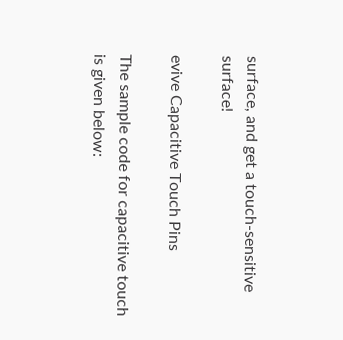surface, and get a touch-sensitive surface!

evive Capacitive Touch Pins

The sample code for capacitive touch is given below: